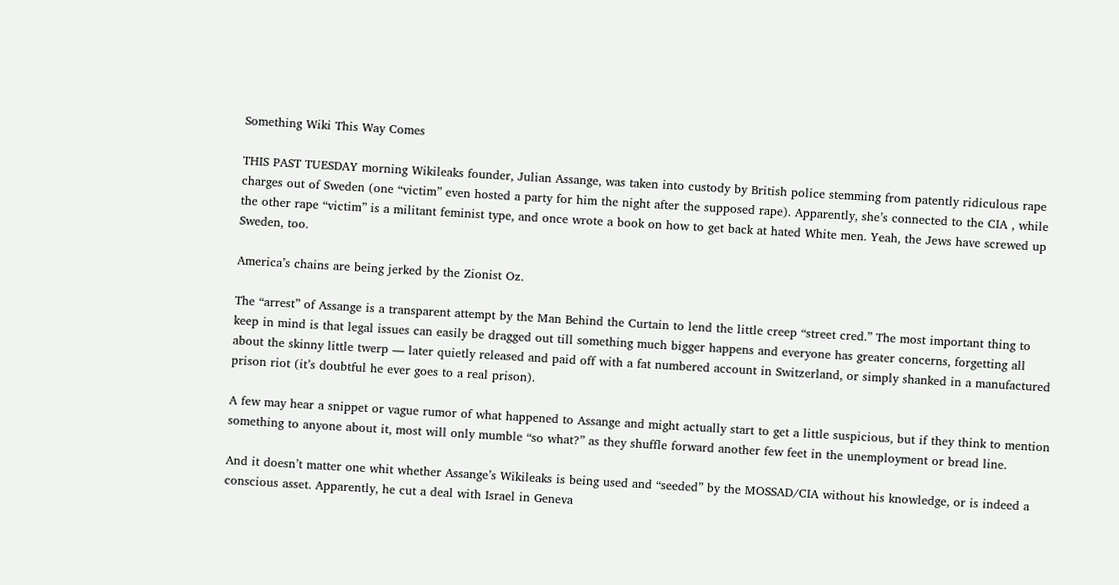Something Wiki This Way Comes

THIS PAST TUESDAY morning Wikileaks founder, Julian Assange, was taken into custody by British police stemming from patently ridiculous rape charges out of Sweden (one “victim” even hosted a party for him the night after the supposed rape). Apparently, she’s connected to the CIA , while the other rape “victim” is a militant feminist type, and once wrote a book on how to get back at hated White men. Yeah, the Jews have screwed up Sweden, too.

America’s chains are being jerked by the Zionist Oz.

The “arrest” of Assange is a transparent attempt by the Man Behind the Curtain to lend the little creep “street cred.” The most important thing to keep in mind is that legal issues can easily be dragged out till something much bigger happens and everyone has greater concerns, forgetting all about the skinny little twerp — later quietly released and paid off with a fat numbered account in Switzerland, or simply shanked in a manufactured prison riot (it’s doubtful he ever goes to a real prison).

A few may hear a snippet or vague rumor of what happened to Assange and might actually start to get a little suspicious, but if they think to mention something to anyone about it, most will only mumble “so what?” as they shuffle forward another few feet in the unemployment or bread line.

And it doesn’t matter one whit whether Assange’s Wikileaks is being used and “seeded” by the MOSSAD/CIA without his knowledge, or is indeed a conscious asset. Apparently, he cut a deal with Israel in Geneva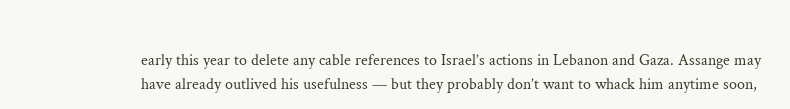early this year to delete any cable references to Israel’s actions in Lebanon and Gaza. Assange may have already outlived his usefulness — but they probably don’t want to whack him anytime soon,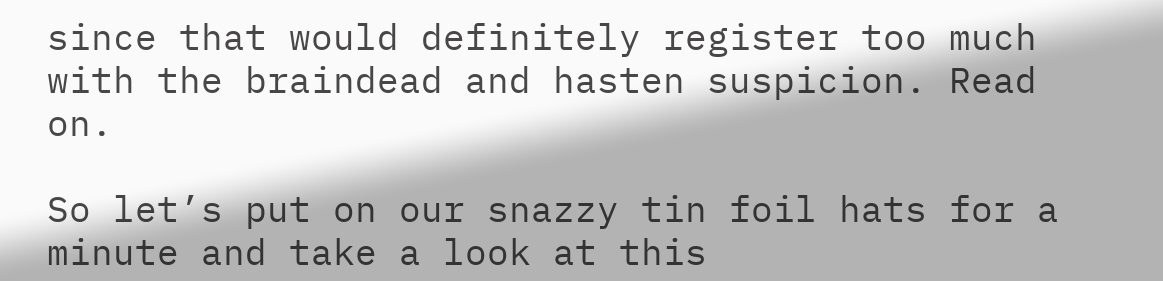since that would definitely register too much with the braindead and hasten suspicion. Read on.

So let’s put on our snazzy tin foil hats for a minute and take a look at this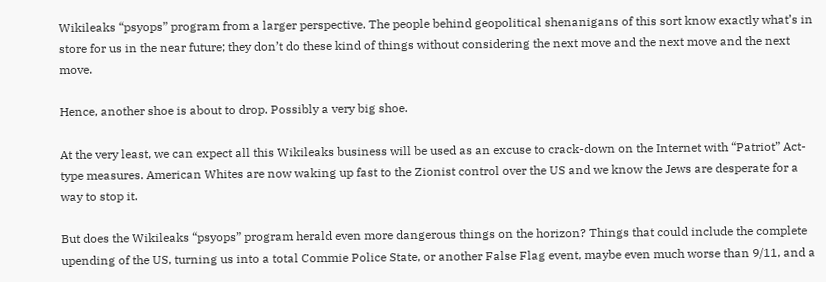Wikileaks “psyops” program from a larger perspective. The people behind geopolitical shenanigans of this sort know exactly what’s in store for us in the near future; they don’t do these kind of things without considering the next move and the next move and the next move.

Hence, another shoe is about to drop. Possibly a very big shoe.

At the very least, we can expect all this Wikileaks business will be used as an excuse to crack-down on the Internet with “Patriot” Act-type measures. American Whites are now waking up fast to the Zionist control over the US and we know the Jews are desperate for a way to stop it.

But does the Wikileaks “psyops” program herald even more dangerous things on the horizon? Things that could include the complete upending of the US, turning us into a total Commie Police State, or another False Flag event, maybe even much worse than 9/11, and a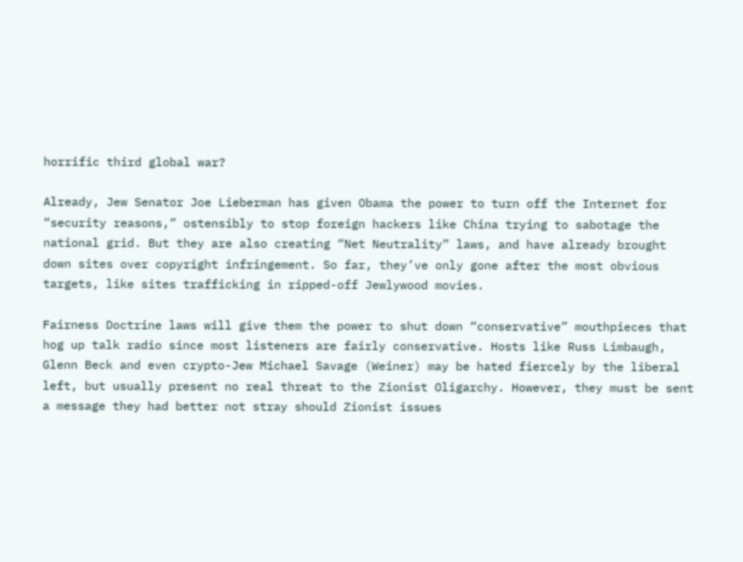horrific third global war?

Already, Jew Senator Joe Lieberman has given Obama the power to turn off the Internet for “security reasons,” ostensibly to stop foreign hackers like China trying to sabotage the national grid. But they are also creating “Net Neutrality” laws, and have already brought down sites over copyright infringement. So far, they’ve only gone after the most obvious targets, like sites trafficking in ripped-off Jewlywood movies.

Fairness Doctrine laws will give them the power to shut down “conservative” mouthpieces that hog up talk radio since most listeners are fairly conservative. Hosts like Russ Limbaugh, Glenn Beck and even crypto-Jew Michael Savage (Weiner) may be hated fiercely by the liberal left, but usually present no real threat to the Zionist Oligarchy. However, they must be sent a message they had better not stray should Zionist issues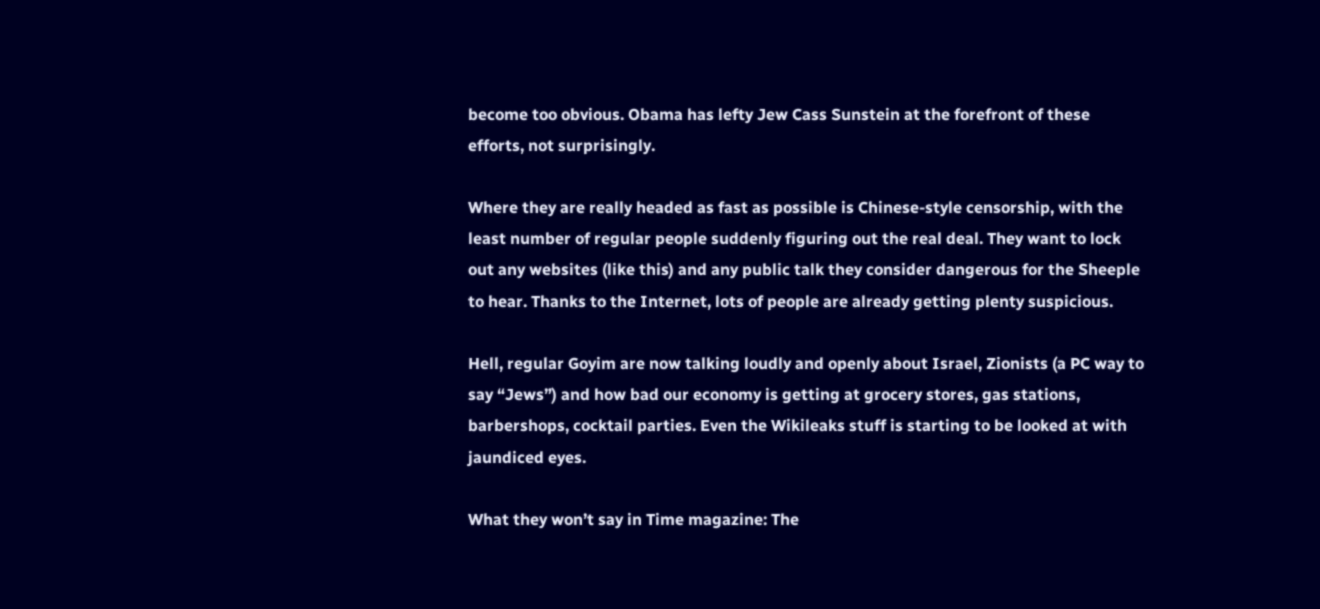become too obvious. Obama has lefty Jew Cass Sunstein at the forefront of these efforts, not surprisingly.

Where they are really headed as fast as possible is Chinese-style censorship, with the least number of regular people suddenly figuring out the real deal. They want to lock out any websites (like this) and any public talk they consider dangerous for the Sheeple to hear. Thanks to the Internet, lots of people are already getting plenty suspicious.

Hell, regular Goyim are now talking loudly and openly about Israel, Zionists (a PC way to say “Jews”) and how bad our economy is getting at grocery stores, gas stations, barbershops, cocktail parties. Even the Wikileaks stuff is starting to be looked at with jaundiced eyes.

What they won’t say in Time magazine: The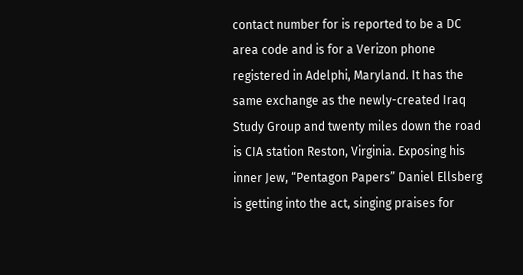contact number for is reported to be a DC area code and is for a Verizon phone registered in Adelphi, Maryland. It has the same exchange as the newly-created Iraq Study Group and twenty miles down the road is CIA station Reston, Virginia. Exposing his inner Jew, “Pentagon Papers” Daniel Ellsberg is getting into the act, singing praises for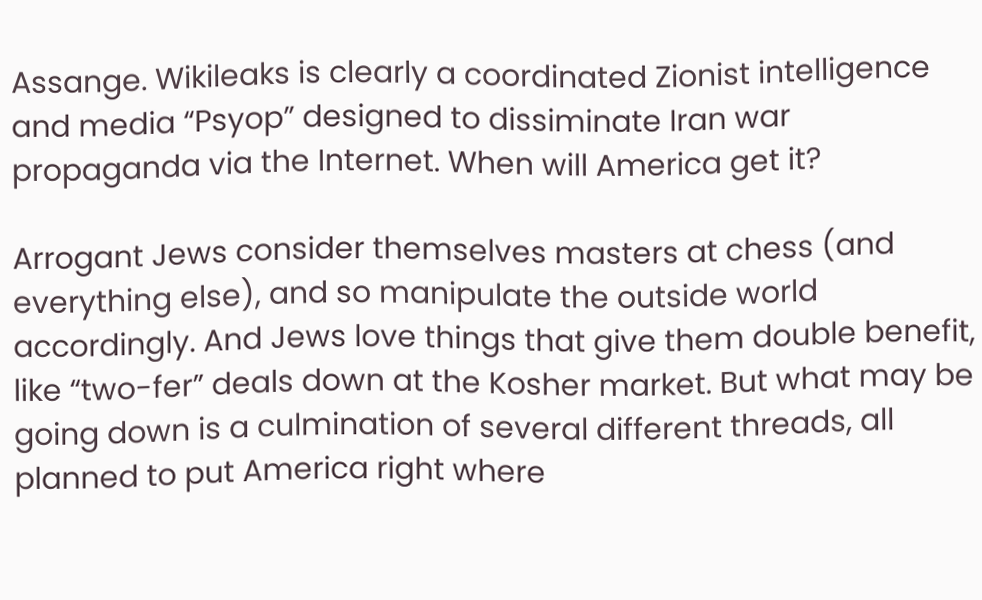Assange. Wikileaks is clearly a coordinated Zionist intelligence and media “Psyop” designed to dissiminate Iran war propaganda via the Internet. When will America get it?

Arrogant Jews consider themselves masters at chess (and everything else), and so manipulate the outside world accordingly. And Jews love things that give them double benefit, like “two-fer” deals down at the Kosher market. But what may be going down is a culmination of several different threads, all planned to put America right where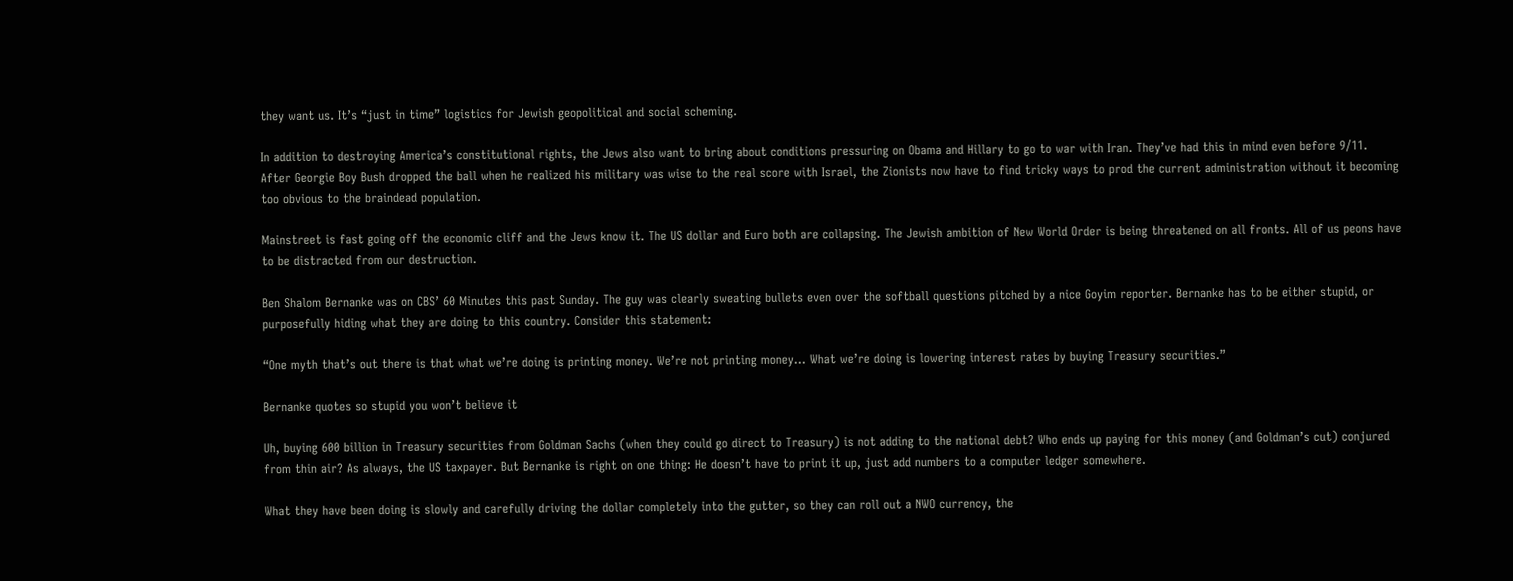they want us. It’s “just in time” logistics for Jewish geopolitical and social scheming.

In addition to destroying America’s constitutional rights, the Jews also want to bring about conditions pressuring on Obama and Hillary to go to war with Iran. They’ve had this in mind even before 9/11. After Georgie Boy Bush dropped the ball when he realized his military was wise to the real score with Israel, the Zionists now have to find tricky ways to prod the current administration without it becoming too obvious to the braindead population.

Mainstreet is fast going off the economic cliff and the Jews know it. The US dollar and Euro both are collapsing. The Jewish ambition of New World Order is being threatened on all fronts. All of us peons have to be distracted from our destruction.

Ben Shalom Bernanke was on CBS’ 60 Minutes this past Sunday. The guy was clearly sweating bullets even over the softball questions pitched by a nice Goyim reporter. Bernanke has to be either stupid, or purposefully hiding what they are doing to this country. Consider this statement:

“One myth that’s out there is that what we’re doing is printing money. We’re not printing money… What we’re doing is lowering interest rates by buying Treasury securities.”

Bernanke quotes so stupid you won’t believe it

Uh, buying 600 billion in Treasury securities from Goldman Sachs (when they could go direct to Treasury) is not adding to the national debt? Who ends up paying for this money (and Goldman’s cut) conjured from thin air? As always, the US taxpayer. But Bernanke is right on one thing: He doesn’t have to print it up, just add numbers to a computer ledger somewhere.

What they have been doing is slowly and carefully driving the dollar completely into the gutter, so they can roll out a NWO currency, the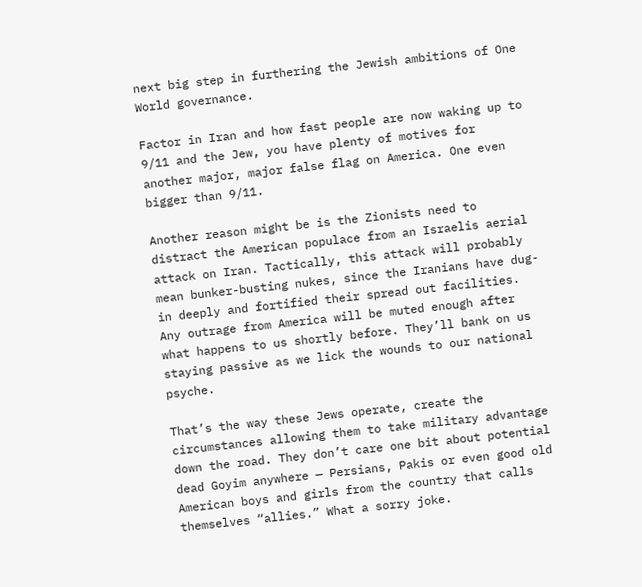next big step in furthering the Jewish ambitions of One World governance.

Factor in Iran and how fast people are now waking up to 9/11 and the Jew, you have plenty of motives for another major, major false flag on America. One even bigger than 9/11.

Another reason might be is the Zionists need to distract the American populace from an Israelis aerial attack on Iran. Tactically, this attack will probably mean bunker-busting nukes, since the Iranians have dug-in deeply and fortified their spread out facilities. Any outrage from America will be muted enough after what happens to us shortly before. They’ll bank on us staying passive as we lick the wounds to our national psyche.

That’s the way these Jews operate, create the circumstances allowing them to take military advantage down the road. They don’t care one bit about potential dead Goyim anywhere — Persians, Pakis or even good old American boys and girls from the country that calls themselves “allies.” What a sorry joke.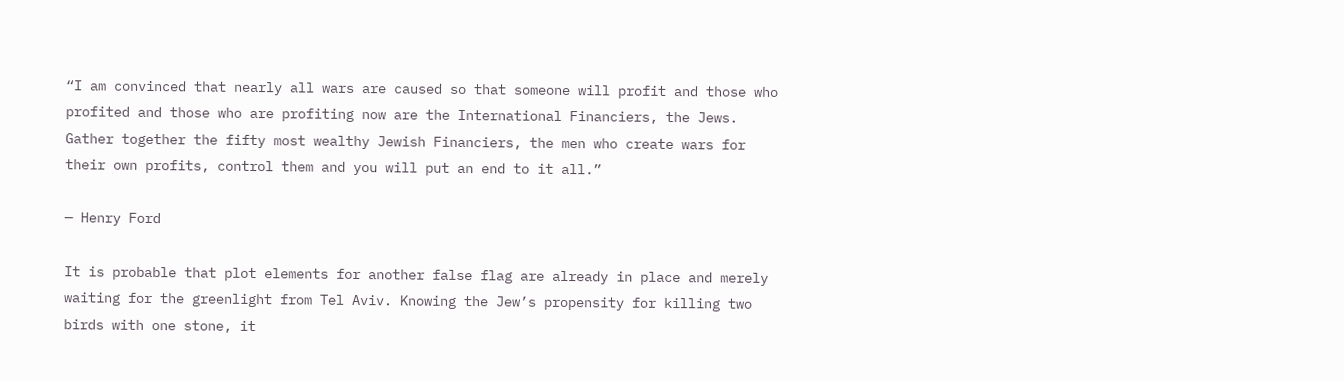“I am convinced that nearly all wars are caused so that someone will profit and those who profited and those who are profiting now are the International Financiers, the Jews. Gather together the fifty most wealthy Jewish Financiers, the men who create wars for their own profits, control them and you will put an end to it all.”

— Henry Ford

It is probable that plot elements for another false flag are already in place and merely waiting for the greenlight from Tel Aviv. Knowing the Jew’s propensity for killing two birds with one stone, it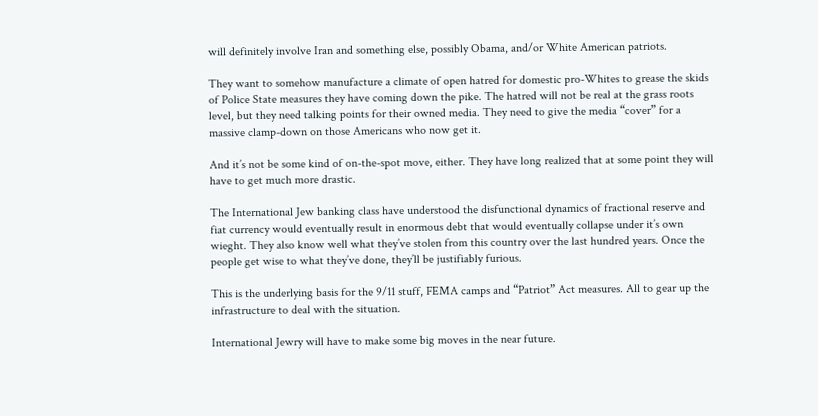will definitely involve Iran and something else, possibly Obama, and/or White American patriots.

They want to somehow manufacture a climate of open hatred for domestic pro-Whites to grease the skids of Police State measures they have coming down the pike. The hatred will not be real at the grass roots level, but they need talking points for their owned media. They need to give the media “cover” for a massive clamp-down on those Americans who now get it.

And it’s not be some kind of on-the-spot move, either. They have long realized that at some point they will have to get much more drastic.

The International Jew banking class have understood the disfunctional dynamics of fractional reserve and fiat currency would eventually result in enormous debt that would eventually collapse under it’s own wieght. They also know well what they’ve stolen from this country over the last hundred years. Once the people get wise to what they’ve done, they’ll be justifiably furious.

This is the underlying basis for the 9/11 stuff, FEMA camps and “Patriot” Act measures. All to gear up the infrastructure to deal with the situation.

International Jewry will have to make some big moves in the near future.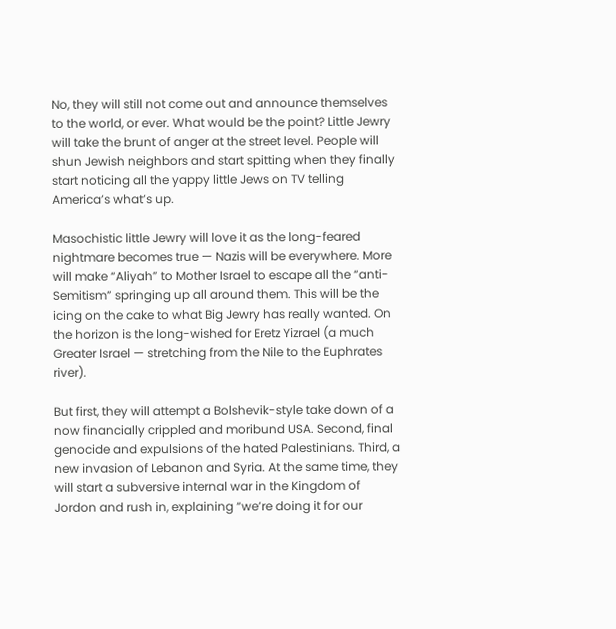No, they will still not come out and announce themselves to the world, or ever. What would be the point? Little Jewry will take the brunt of anger at the street level. People will shun Jewish neighbors and start spitting when they finally start noticing all the yappy little Jews on TV telling America’s what’s up.

Masochistic little Jewry will love it as the long-feared nightmare becomes true — Nazis will be everywhere. More will make “Aliyah” to Mother Israel to escape all the “anti-Semitism” springing up all around them. This will be the icing on the cake to what Big Jewry has really wanted. On the horizon is the long-wished for Eretz Yizrael (a much Greater Israel — stretching from the Nile to the Euphrates river).

But first, they will attempt a Bolshevik-style take down of a now financially crippled and moribund USA. Second, final genocide and expulsions of the hated Palestinians. Third, a new invasion of Lebanon and Syria. At the same time, they will start a subversive internal war in the Kingdom of Jordon and rush in, explaining “we’re doing it for our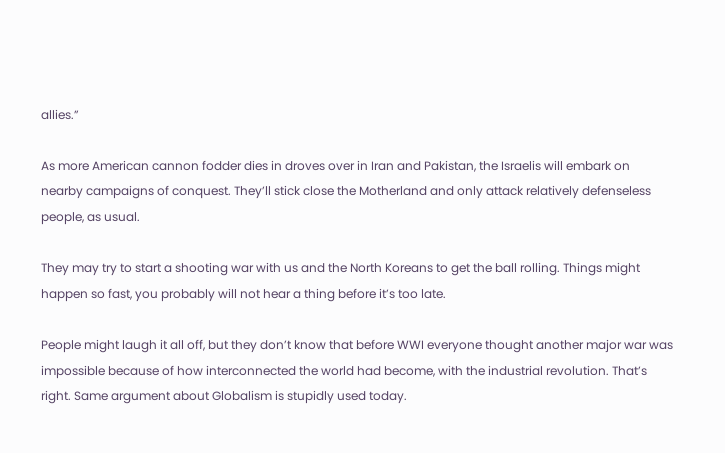allies.”

As more American cannon fodder dies in droves over in Iran and Pakistan, the Israelis will embark on nearby campaigns of conquest. They’ll stick close the Motherland and only attack relatively defenseless people, as usual.

They may try to start a shooting war with us and the North Koreans to get the ball rolling. Things might happen so fast, you probably will not hear a thing before it’s too late.

People might laugh it all off, but they don’t know that before WWI everyone thought another major war was impossible because of how interconnected the world had become, with the industrial revolution. That’s right. Same argument about Globalism is stupidly used today.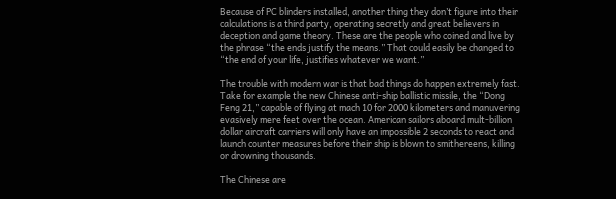Because of PC blinders installed, another thing they don’t figure into their calculations is a third party, operating secretly and great believers in deception and game theory. These are the people who coined and live by the phrase “the ends justify the means.” That could easily be changed to “the end of your life, justifies whatever we want.”

The trouble with modern war is that bad things do happen extremely fast. Take for example the new Chinese anti-ship ballistic missile, the “Dong Feng 21,” capable of flying at mach 10 for 2000 kilometers and manuvering evasively mere feet over the ocean. American sailors aboard mult-billion dollar aircraft carriers will only have an impossible 2 seconds to react and launch counter measures before their ship is blown to smithereens, killing or drowning thousands.

The Chinese are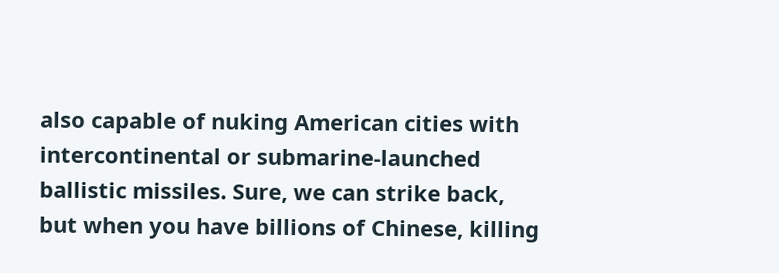also capable of nuking American cities with intercontinental or submarine-launched ballistic missiles. Sure, we can strike back, but when you have billions of Chinese, killing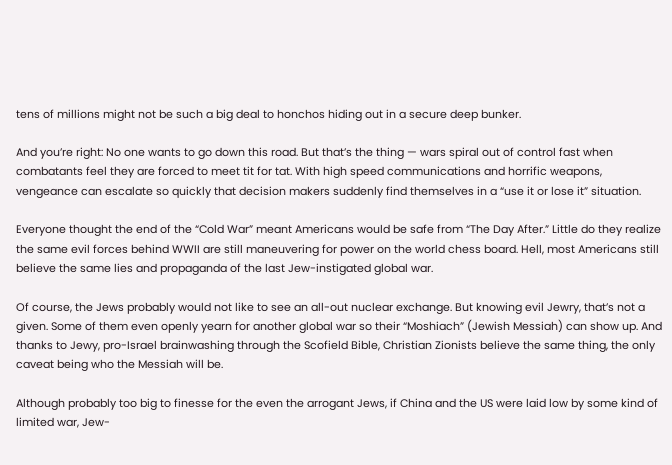tens of millions might not be such a big deal to honchos hiding out in a secure deep bunker.

And you’re right: No one wants to go down this road. But that’s the thing — wars spiral out of control fast when combatants feel they are forced to meet tit for tat. With high speed communications and horrific weapons, vengeance can escalate so quickly that decision makers suddenly find themselves in a “use it or lose it” situation.

Everyone thought the end of the “Cold War” meant Americans would be safe from “The Day After.” Little do they realize the same evil forces behind WWII are still maneuvering for power on the world chess board. Hell, most Americans still believe the same lies and propaganda of the last Jew-instigated global war.

Of course, the Jews probably would not like to see an all-out nuclear exchange. But knowing evil Jewry, that’s not a given. Some of them even openly yearn for another global war so their “Moshiach” (Jewish Messiah) can show up. And thanks to Jewy, pro-Israel brainwashing through the Scofield Bible, Christian Zionists believe the same thing, the only caveat being who the Messiah will be.

Although probably too big to finesse for the even the arrogant Jews, if China and the US were laid low by some kind of limited war, Jew-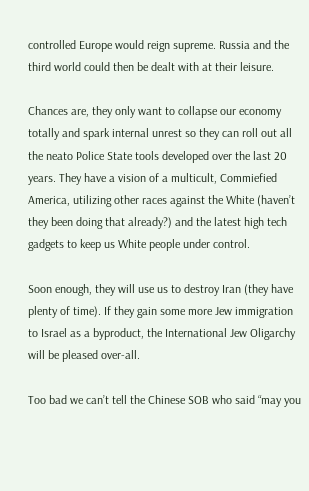controlled Europe would reign supreme. Russia and the third world could then be dealt with at their leisure.

Chances are, they only want to collapse our economy totally and spark internal unrest so they can roll out all the neato Police State tools developed over the last 20 years. They have a vision of a multicult, Commiefied America, utilizing other races against the White (haven’t they been doing that already?) and the latest high tech gadgets to keep us White people under control.

Soon enough, they will use us to destroy Iran (they have plenty of time). If they gain some more Jew immigration to Israel as a byproduct, the International Jew Oligarchy will be pleased over-all.

Too bad we can’t tell the Chinese SOB who said “may you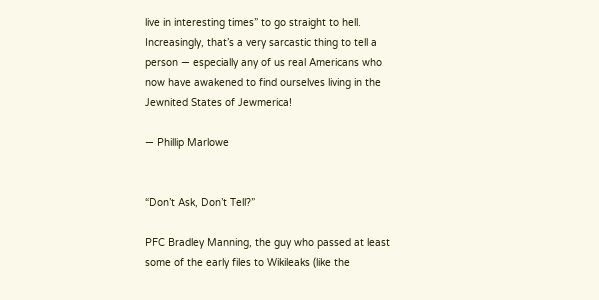live in interesting times” to go straight to hell. Increasingly, that’s a very sarcastic thing to tell a person — especially any of us real Americans who now have awakened to find ourselves living in the Jewnited States of Jewmerica!

— Phillip Marlowe


“Don’t Ask, Don’t Tell?”

PFC Bradley Manning, the guy who passed at least some of the early files to Wikileaks (like the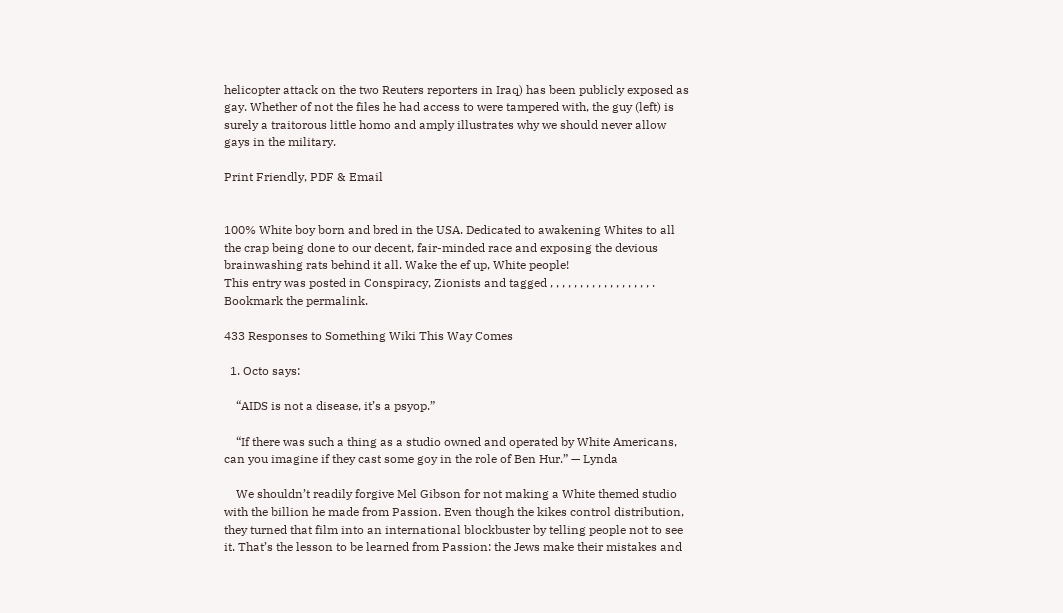helicopter attack on the two Reuters reporters in Iraq) has been publicly exposed as gay. Whether of not the files he had access to were tampered with, the guy (left) is surely a traitorous little homo and amply illustrates why we should never allow gays in the military.

Print Friendly, PDF & Email


100% White boy born and bred in the USA. Dedicated to awakening Whites to all the crap being done to our decent, fair-minded race and exposing the devious brainwashing rats behind it all. Wake the ef up, White people!
This entry was posted in Conspiracy, Zionists and tagged , , , , , , , , , , , , , , , , , . Bookmark the permalink.

433 Responses to Something Wiki This Way Comes

  1. Octo says:

    “AIDS is not a disease, it’s a psyop.”

    “If there was such a thing as a studio owned and operated by White Americans, can you imagine if they cast some goy in the role of Ben Hur.” — Lynda

    We shouldn’t readily forgive Mel Gibson for not making a White themed studio with the billion he made from Passion. Even though the kikes control distribution, they turned that film into an international blockbuster by telling people not to see it. That’s the lesson to be learned from Passion: the Jews make their mistakes and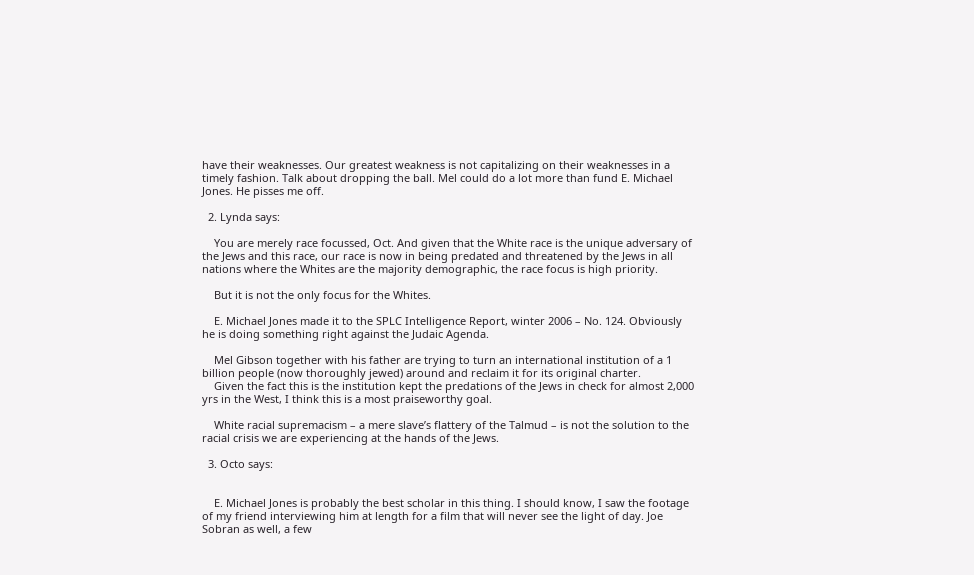have their weaknesses. Our greatest weakness is not capitalizing on their weaknesses in a timely fashion. Talk about dropping the ball. Mel could do a lot more than fund E. Michael Jones. He pisses me off.

  2. Lynda says:

    You are merely race focussed, Oct. And given that the White race is the unique adversary of the Jews and this race, our race is now in being predated and threatened by the Jews in all nations where the Whites are the majority demographic, the race focus is high priority.

    But it is not the only focus for the Whites.

    E. Michael Jones made it to the SPLC Intelligence Report, winter 2006 – No. 124. Obviously he is doing something right against the Judaic Agenda.

    Mel Gibson together with his father are trying to turn an international institution of a 1 billion people (now thoroughly jewed) around and reclaim it for its original charter.
    Given the fact this is the institution kept the predations of the Jews in check for almost 2,000 yrs in the West, I think this is a most praiseworthy goal.

    White racial supremacism – a mere slave’s flattery of the Talmud – is not the solution to the racial crisis we are experiencing at the hands of the Jews.

  3. Octo says:


    E. Michael Jones is probably the best scholar in this thing. I should know, I saw the footage of my friend interviewing him at length for a film that will never see the light of day. Joe Sobran as well, a few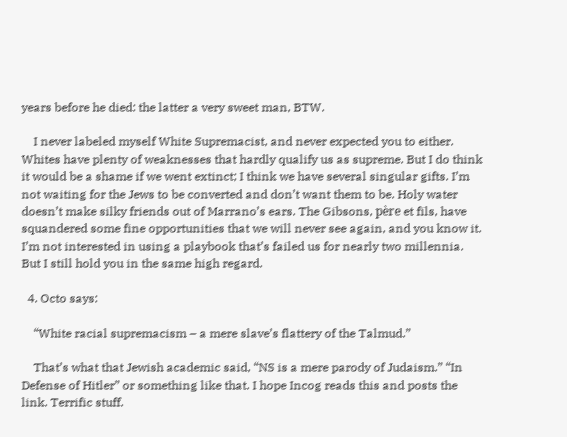years before he died: the latter a very sweet man, BTW.

    I never labeled myself White Supremacist, and never expected you to either. Whites have plenty of weaknesses that hardly qualify us as supreme. But I do think it would be a shame if we went extinct; I think we have several singular gifts. I’m not waiting for the Jews to be converted and don’t want them to be. Holy water doesn’t make silky friends out of Marrano’s ears. The Gibsons, père et fils, have squandered some fine opportunities that we will never see again, and you know it. I’m not interested in using a playbook that’s failed us for nearly two millennia. But I still hold you in the same high regard.

  4. Octo says:

    “White racial supremacism – a mere slave’s flattery of the Talmud.”

    That’s what that Jewish academic said, “NS is a mere parody of Judaism.” “In Defense of Hitler” or something like that. I hope Incog reads this and posts the link. Terrific stuff.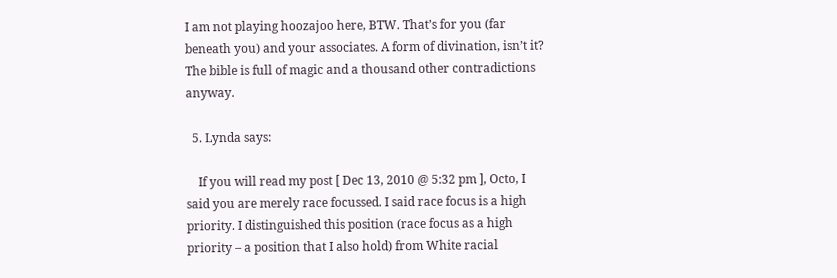I am not playing hoozajoo here, BTW. That’s for you (far beneath you) and your associates. A form of divination, isn’t it? The bible is full of magic and a thousand other contradictions anyway.

  5. Lynda says:

    If you will read my post [ Dec 13, 2010 @ 5:32 pm ], Octo, I said you are merely race focussed. I said race focus is a high priority. I distinguished this position (race focus as a high priority – a position that I also hold) from White racial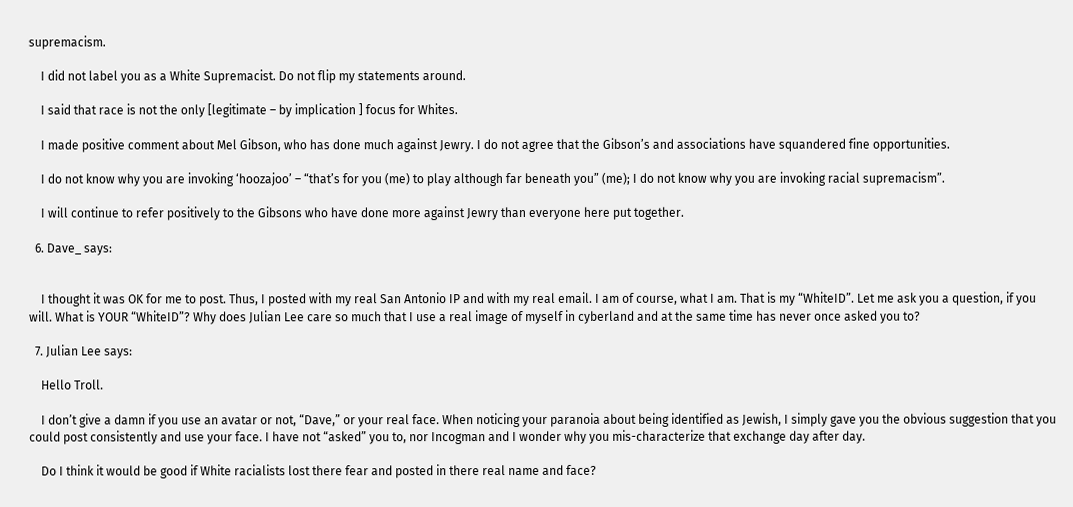supremacism.

    I did not label you as a White Supremacist. Do not flip my statements around.

    I said that race is not the only [legitimate – by implication ] focus for Whites.

    I made positive comment about Mel Gibson, who has done much against Jewry. I do not agree that the Gibson’s and associations have squandered fine opportunities.

    I do not know why you are invoking ‘hoozajoo’ – “that’s for you (me) to play although far beneath you” (me); I do not know why you are invoking racial supremacism”.

    I will continue to refer positively to the Gibsons who have done more against Jewry than everyone here put together.

  6. Dave_ says:


    I thought it was OK for me to post. Thus, I posted with my real San Antonio IP and with my real email. I am of course, what I am. That is my “WhiteID”. Let me ask you a question, if you will. What is YOUR “WhiteID”? Why does Julian Lee care so much that I use a real image of myself in cyberland and at the same time has never once asked you to?

  7. Julian Lee says:

    Hello Troll.

    I don’t give a damn if you use an avatar or not, “Dave,” or your real face. When noticing your paranoia about being identified as Jewish, I simply gave you the obvious suggestion that you could post consistently and use your face. I have not “asked” you to, nor Incogman and I wonder why you mis-characterize that exchange day after day.

    Do I think it would be good if White racialists lost there fear and posted in there real name and face?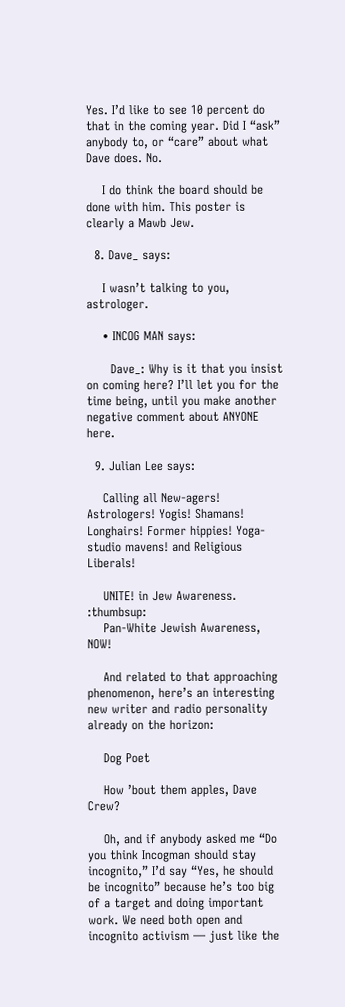Yes. I’d like to see 10 percent do that in the coming year. Did I “ask” anybody to, or “care” about what Dave does. No.

    I do think the board should be done with him. This poster is clearly a Mawb Jew.

  8. Dave_ says:

    I wasn’t talking to you, astrologer.

    • INCOG MAN says:

      Dave_: Why is it that you insist on coming here? I’ll let you for the time being, until you make another negative comment about ANYONE here.

  9. Julian Lee says:

    Calling all New-agers! Astrologers! Yogis! Shamans! Longhairs! Former hippies! Yoga-studio mavens! and Religious Liberals!

    UNITE! in Jew Awareness. :thumbsup:
    Pan-White Jewish Awareness, NOW!

    And related to that approaching phenomenon, here’s an interesting new writer and radio personality already on the horizon:

    Dog Poet

    How ’bout them apples, Dave Crew?

    Oh, and if anybody asked me “Do you think Incogman should stay incognito,” I’d say “Yes, he should be incognito” because he’s too big of a target and doing important work. We need both open and incognito activism — just like the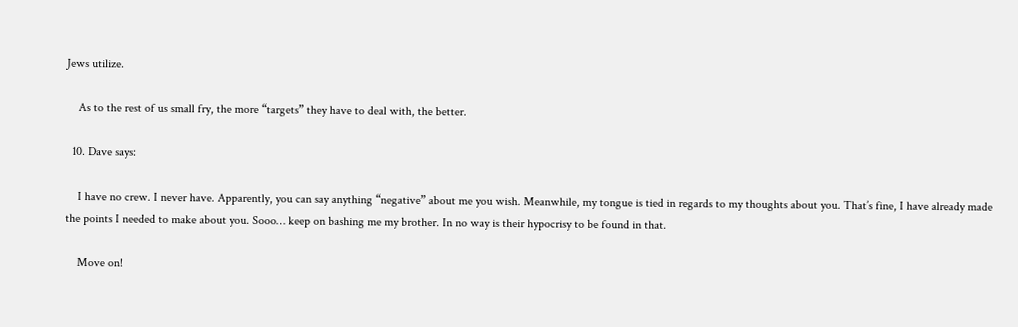Jews utilize.

    As to the rest of us small fry, the more “targets” they have to deal with, the better.

  10. Dave says:

    I have no crew. I never have. Apparently, you can say anything “negative” about me you wish. Meanwhile, my tongue is tied in regards to my thoughts about you. That’s fine, I have already made the points I needed to make about you. Sooo… keep on bashing me my brother. In no way is their hypocrisy to be found in that.

    Move on!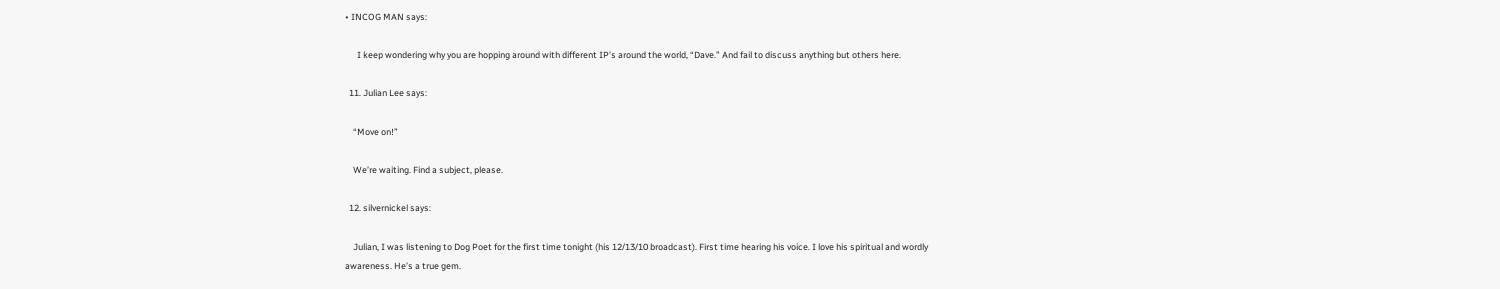• INCOG MAN says:

      I keep wondering why you are hopping around with different IP’s around the world, “Dave.” And fail to discuss anything but others here.

  11. Julian Lee says:

    “Move on!”

    We’re waiting. Find a subject, please.

  12. silvernickel says:

    Julian, I was listening to Dog Poet for the first time tonight (his 12/13/10 broadcast). First time hearing his voice. I love his spiritual and wordly awareness. He’s a true gem.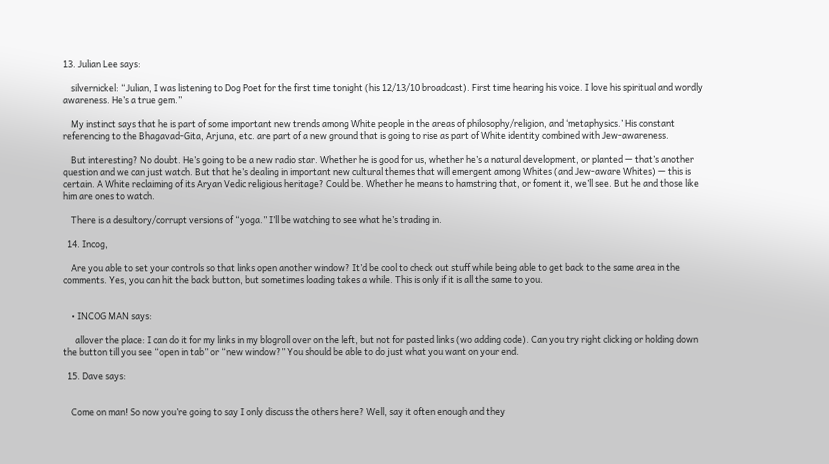13. Julian Lee says:

    silvernickel: “Julian, I was listening to Dog Poet for the first time tonight (his 12/13/10 broadcast). First time hearing his voice. I love his spiritual and wordly awareness. He’s a true gem.”

    My instinct says that he is part of some important new trends among White people in the areas of philosophy/religion, and ‘metaphysics.’ His constant referencing to the Bhagavad-Gita, Arjuna, etc. are part of a new ground that is going to rise as part of White identity combined with Jew-awareness.

    But interesting? No doubt. He’s going to be a new radio star. Whether he is good for us, whether he’s a natural development, or planted — that’s another question and we can just watch. But that he’s dealing in important new cultural themes that will emergent among Whites (and Jew-aware Whites) — this is certain. A White reclaiming of its Aryan Vedic religious heritage? Could be. Whether he means to hamstring that, or foment it, we’ll see. But he and those like him are ones to watch.

    There is a desultory/corrupt versions of “yoga.” I’ll be watching to see what he’s trading in.

  14. Incog,

    Are you able to set your controls so that links open another window? It’d be cool to check out stuff while being able to get back to the same area in the comments. Yes, you can hit the back button, but sometimes loading takes a while. This is only if it is all the same to you.


    • INCOG MAN says:

      allover the place: I can do it for my links in my blogroll over on the left, but not for pasted links (wo adding code). Can you try right clicking or holding down the button till you see “open in tab” or “new window?” You should be able to do just what you want on your end.

  15. Dave says:


    Come on man! So now you’re going to say I only discuss the others here? Well, say it often enough and they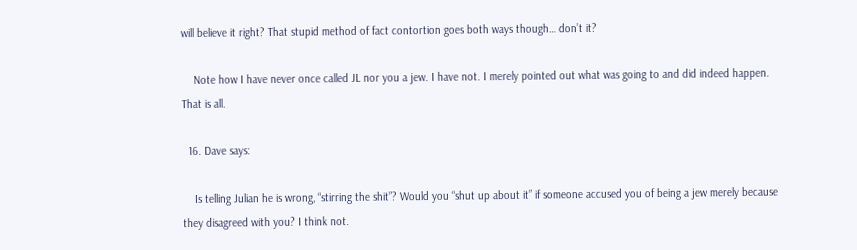will believe it right? That stupid method of fact contortion goes both ways though… don’t it?

    Note how I have never once called JL nor you a jew. I have not. I merely pointed out what was going to and did indeed happen. That is all.

  16. Dave says:

    Is telling Julian he is wrong, “stirring the shit”? Would you “shut up about it” if someone accused you of being a jew merely because they disagreed with you? I think not.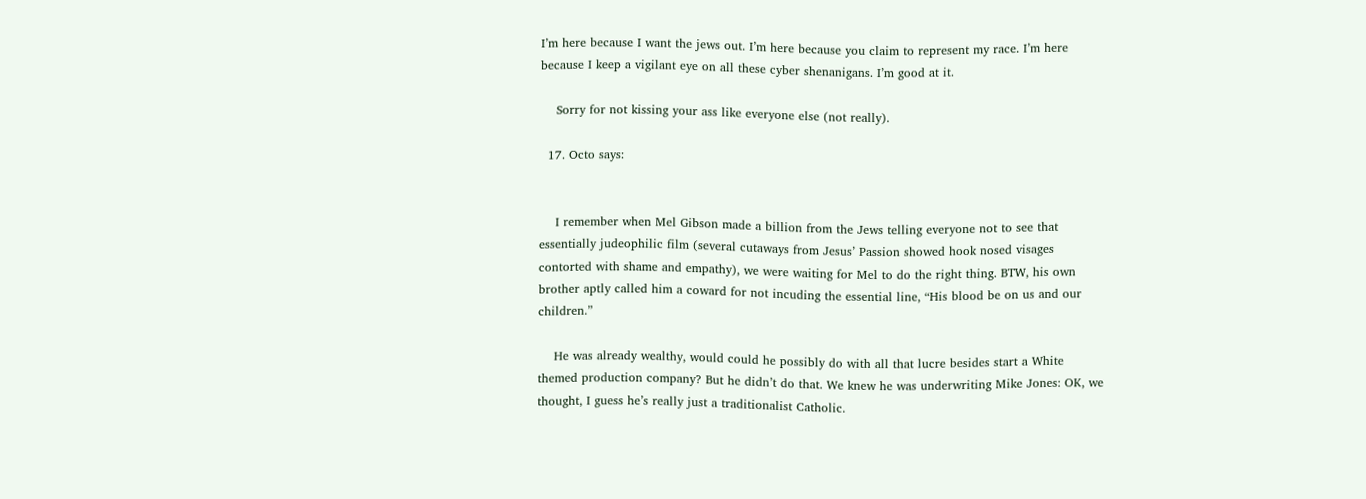I’m here because I want the jews out. I’m here because you claim to represent my race. I’m here because I keep a vigilant eye on all these cyber shenanigans. I’m good at it.

    Sorry for not kissing your ass like everyone else (not really).

  17. Octo says:


    I remember when Mel Gibson made a billion from the Jews telling everyone not to see that essentially judeophilic film (several cutaways from Jesus’ Passion showed hook nosed visages contorted with shame and empathy), we were waiting for Mel to do the right thing. BTW, his own brother aptly called him a coward for not incuding the essential line, “His blood be on us and our children.”

    He was already wealthy, would could he possibly do with all that lucre besides start a White themed production company? But he didn’t do that. We knew he was underwriting Mike Jones: OK, we thought, I guess he’s really just a traditionalist Catholic.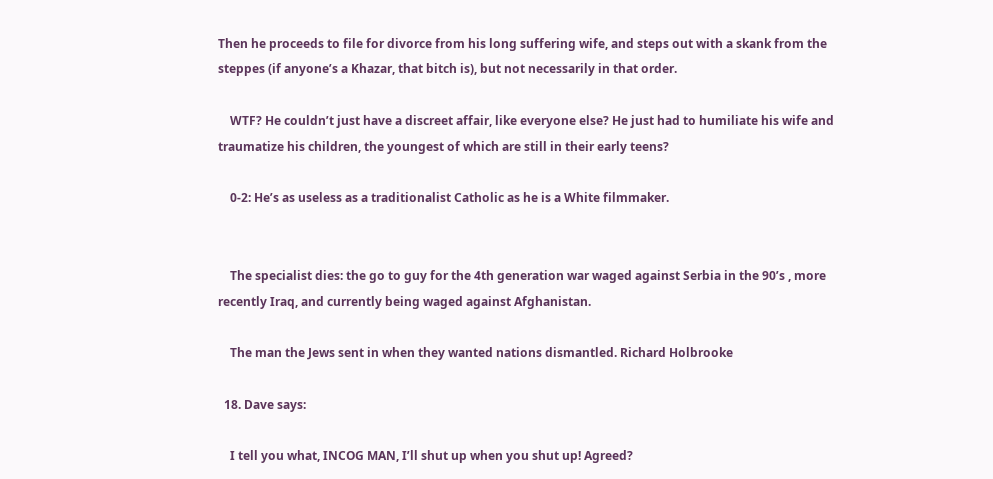Then he proceeds to file for divorce from his long suffering wife, and steps out with a skank from the steppes (if anyone’s a Khazar, that bitch is), but not necessarily in that order.

    WTF? He couldn’t just have a discreet affair, like everyone else? He just had to humiliate his wife and traumatize his children, the youngest of which are still in their early teens?

    0-2: He’s as useless as a traditionalist Catholic as he is a White filmmaker.


    The specialist dies: the go to guy for the 4th generation war waged against Serbia in the 90’s , more recently Iraq, and currently being waged against Afghanistan.

    The man the Jews sent in when they wanted nations dismantled. Richard Holbrooke

  18. Dave says:

    I tell you what, INCOG MAN, I’ll shut up when you shut up! Agreed?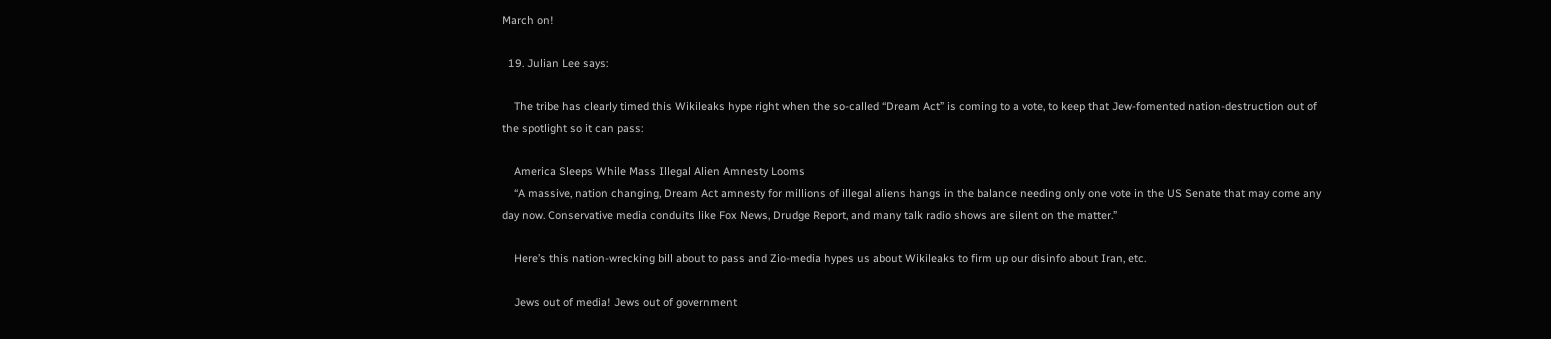March on!

  19. Julian Lee says:

    The tribe has clearly timed this Wikileaks hype right when the so-called “Dream Act” is coming to a vote, to keep that Jew-fomented nation-destruction out of the spotlight so it can pass:

    America Sleeps While Mass Illegal Alien Amnesty Looms
    “A massive, nation changing, Dream Act amnesty for millions of illegal aliens hangs in the balance needing only one vote in the US Senate that may come any day now. Conservative media conduits like Fox News, Drudge Report, and many talk radio shows are silent on the matter.”

    Here’s this nation-wrecking bill about to pass and Zio-media hypes us about Wikileaks to firm up our disinfo about Iran, etc.

    Jews out of media! Jews out of government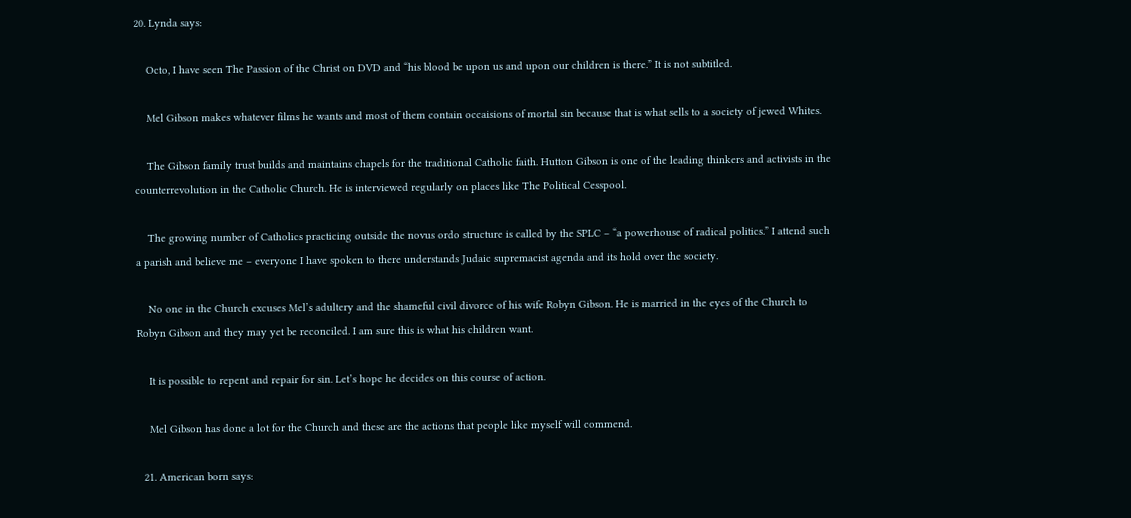20. Lynda says:

    Octo, I have seen The Passion of the Christ on DVD and “his blood be upon us and upon our children is there.” It is not subtitled.

    Mel Gibson makes whatever films he wants and most of them contain occaisions of mortal sin because that is what sells to a society of jewed Whites.

    The Gibson family trust builds and maintains chapels for the traditional Catholic faith. Hutton Gibson is one of the leading thinkers and activists in the counterrevolution in the Catholic Church. He is interviewed regularly on places like The Political Cesspool.

    The growing number of Catholics practicing outside the novus ordo structure is called by the SPLC – “a powerhouse of radical politics.” I attend such a parish and believe me – everyone I have spoken to there understands Judaic supremacist agenda and its hold over the society.

    No one in the Church excuses Mel’s adultery and the shameful civil divorce of his wife Robyn Gibson. He is married in the eyes of the Church to Robyn Gibson and they may yet be reconciled. I am sure this is what his children want.

    It is possible to repent and repair for sin. Let’s hope he decides on this course of action.

    Mel Gibson has done a lot for the Church and these are the actions that people like myself will commend.

  21. American born says: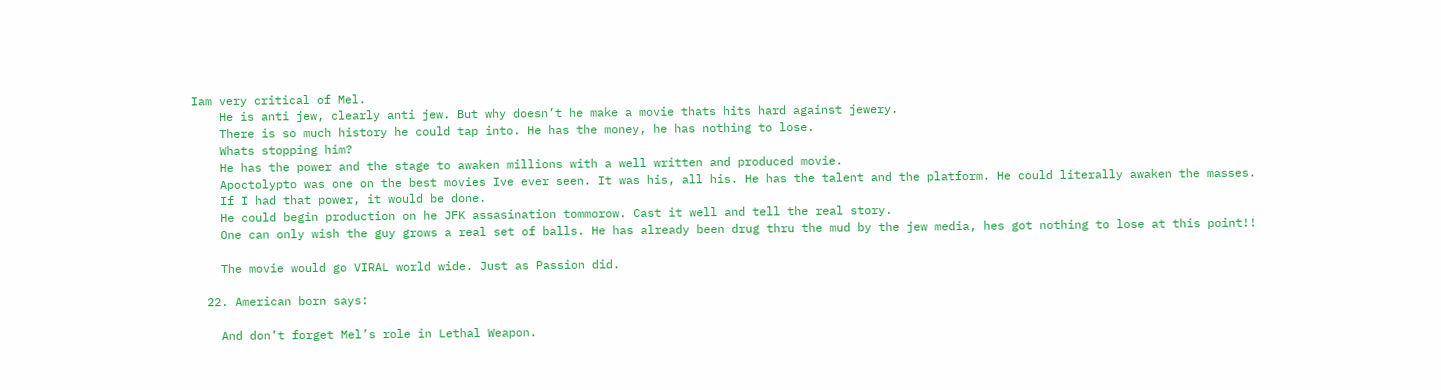Iam very critical of Mel.
    He is anti jew, clearly anti jew. But why doesn’t he make a movie thats hits hard against jewery.
    There is so much history he could tap into. He has the money, he has nothing to lose.
    Whats stopping him?
    He has the power and the stage to awaken millions with a well written and produced movie.
    Apoctolypto was one on the best movies Ive ever seen. It was his, all his. He has the talent and the platform. He could literally awaken the masses.
    If I had that power, it would be done.
    He could begin production on he JFK assasination tommorow. Cast it well and tell the real story.
    One can only wish the guy grows a real set of balls. He has already been drug thru the mud by the jew media, hes got nothing to lose at this point!!

    The movie would go VIRAL world wide. Just as Passion did.

  22. American born says:

    And don’t forget Mel’s role in Lethal Weapon.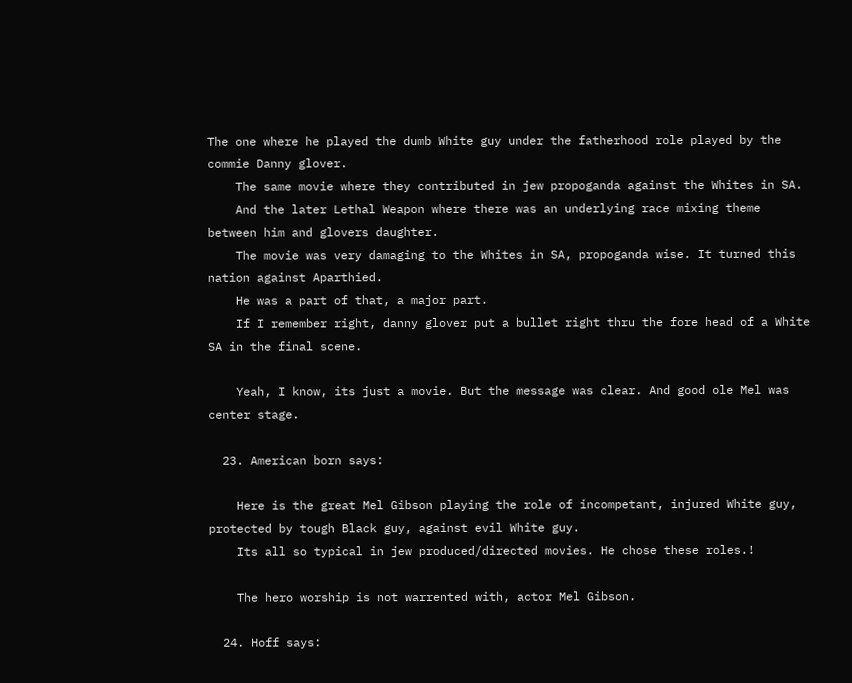The one where he played the dumb White guy under the fatherhood role played by the commie Danny glover.
    The same movie where they contributed in jew propoganda against the Whites in SA.
    And the later Lethal Weapon where there was an underlying race mixing theme between him and glovers daughter.
    The movie was very damaging to the Whites in SA, propoganda wise. It turned this nation against Aparthied.
    He was a part of that, a major part.
    If I remember right, danny glover put a bullet right thru the fore head of a White SA in the final scene.

    Yeah, I know, its just a movie. But the message was clear. And good ole Mel was center stage.

  23. American born says:

    Here is the great Mel Gibson playing the role of incompetant, injured White guy, protected by tough Black guy, against evil White guy.
    Its all so typical in jew produced/directed movies. He chose these roles.!

    The hero worship is not warrented with, actor Mel Gibson.

  24. Hoff says: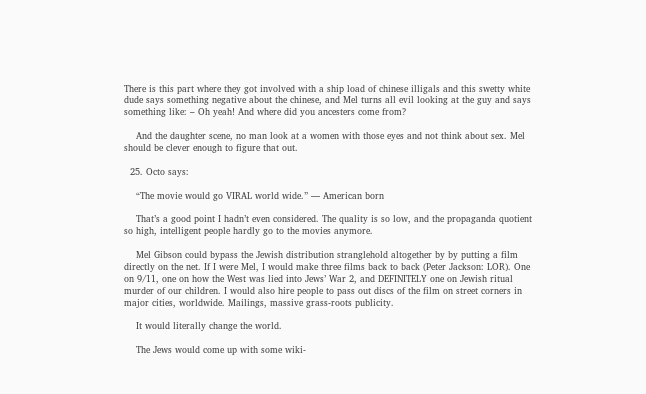There is this part where they got involved with a ship load of chinese illigals and this swetty white dude says something negative about the chinese, and Mel turns all evil looking at the guy and says something like: – Oh yeah! And where did you ancesters come from?

    And the daughter scene, no man look at a women with those eyes and not think about sex. Mel should be clever enough to figure that out.

  25. Octo says:

    “The movie would go VIRAL world wide.” — American born

    That’s a good point I hadn’t even considered. The quality is so low, and the propaganda quotient so high, intelligent people hardly go to the movies anymore.

    Mel Gibson could bypass the Jewish distribution stranglehold altogether by by putting a film directly on the net. If I were Mel, I would make three films back to back (Peter Jackson: LOR). One on 9/11, one on how the West was lied into Jews’ War 2, and DEFINITELY one on Jewish ritual murder of our children. I would also hire people to pass out discs of the film on street corners in major cities, worldwide. Mailings, massive grass-roots publicity.

    It would literally change the world.

    The Jews would come up with some wiki-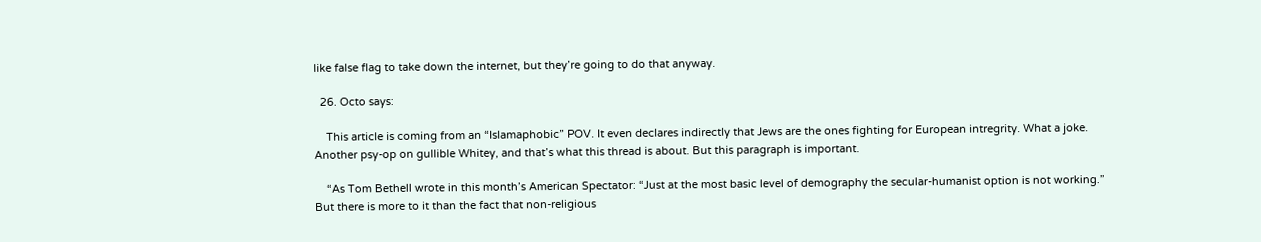like false flag to take down the internet, but they’re going to do that anyway.

  26. Octo says:

    This article is coming from an “Islamaphobic” POV. It even declares indirectly that Jews are the ones fighting for European intregrity. What a joke. Another psy-op on gullible Whitey, and that’s what this thread is about. But this paragraph is important.

    “As Tom Bethell wrote in this month’s American Spectator: “Just at the most basic level of demography the secular-humanist option is not working.” But there is more to it than the fact that non-religious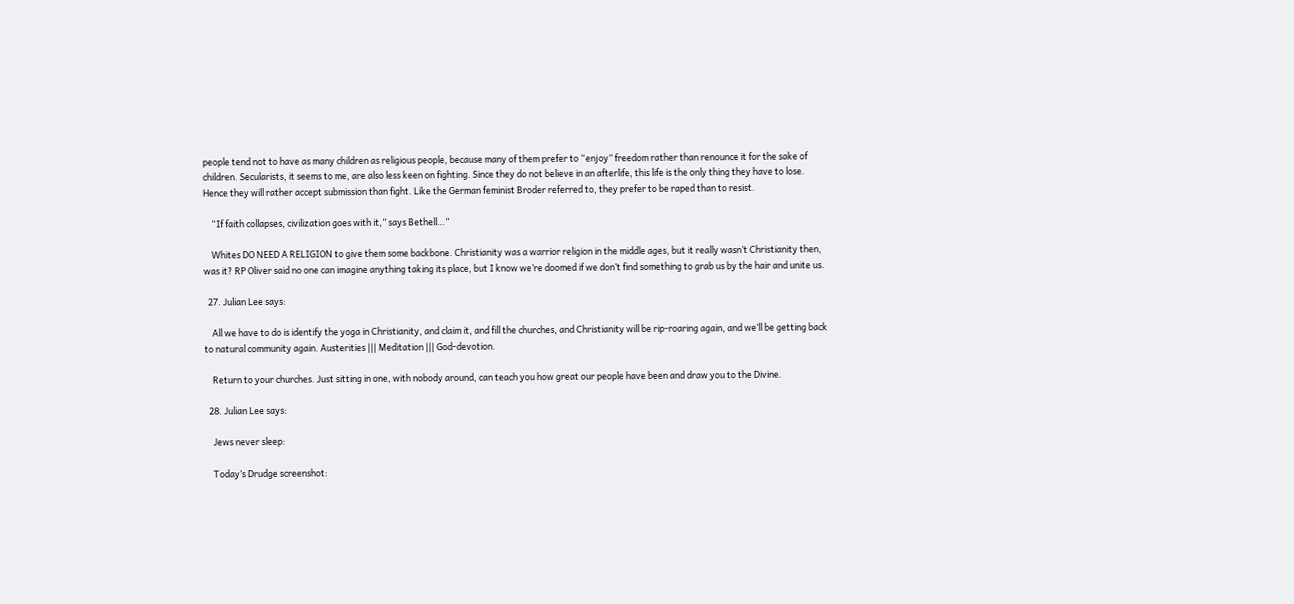people tend not to have as many children as religious people, because many of them prefer to “enjoy” freedom rather than renounce it for the sake of children. Secularists, it seems to me, are also less keen on fighting. Since they do not believe in an afterlife, this life is the only thing they have to lose. Hence they will rather accept submission than fight. Like the German feminist Broder referred to, they prefer to be raped than to resist.

    “If faith collapses, civilization goes with it,” says Bethell…”

    Whites DO NEED A RELIGION to give them some backbone. Christianity was a warrior religion in the middle ages, but it really wasn’t Christianity then, was it? RP Oliver said no one can imagine anything taking its place, but I know we’re doomed if we don’t find something to grab us by the hair and unite us.

  27. Julian Lee says:

    All we have to do is identify the yoga in Christianity, and claim it, and fill the churches, and Christianity will be rip-roaring again, and we’ll be getting back to natural community again. Austerities ||| Meditation ||| God-devotion.

    Return to your churches. Just sitting in one, with nobody around, can teach you how great our people have been and draw you to the Divine.

  28. Julian Lee says:

    Jews never sleep:

    Today’s Drudge screenshot: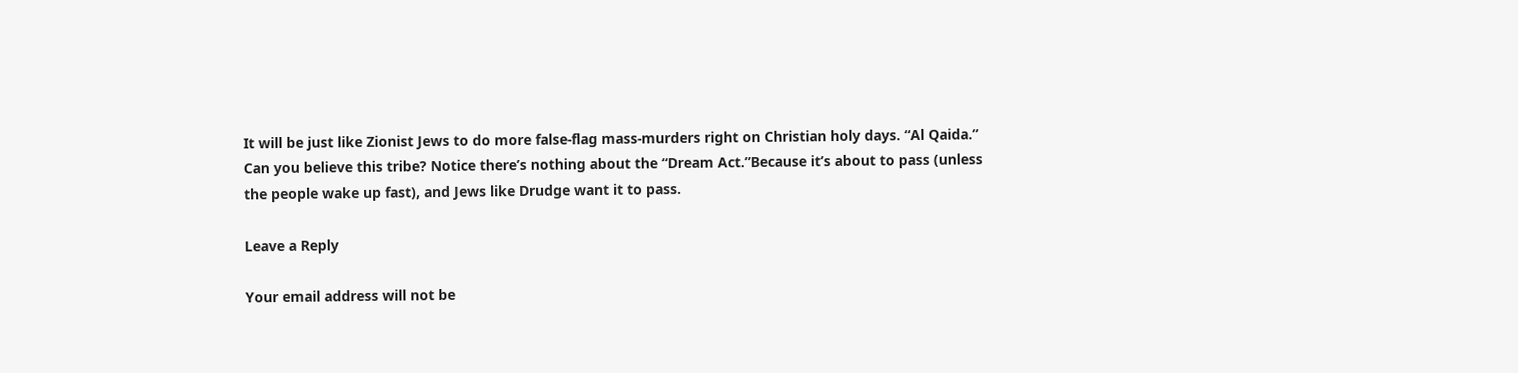It will be just like Zionist Jews to do more false-flag mass-murders right on Christian holy days. “Al Qaida.” Can you believe this tribe? Notice there’s nothing about the “Dream Act.”Because it’s about to pass (unless the people wake up fast), and Jews like Drudge want it to pass.

Leave a Reply

Your email address will not be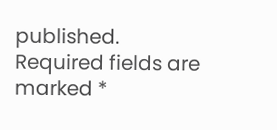published. Required fields are marked *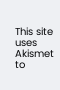This site uses Akismet to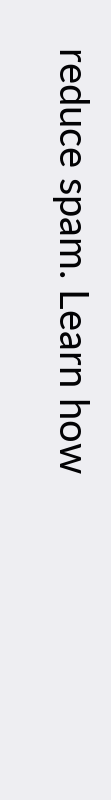reduce spam. Learn how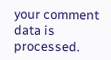your comment data is processed.